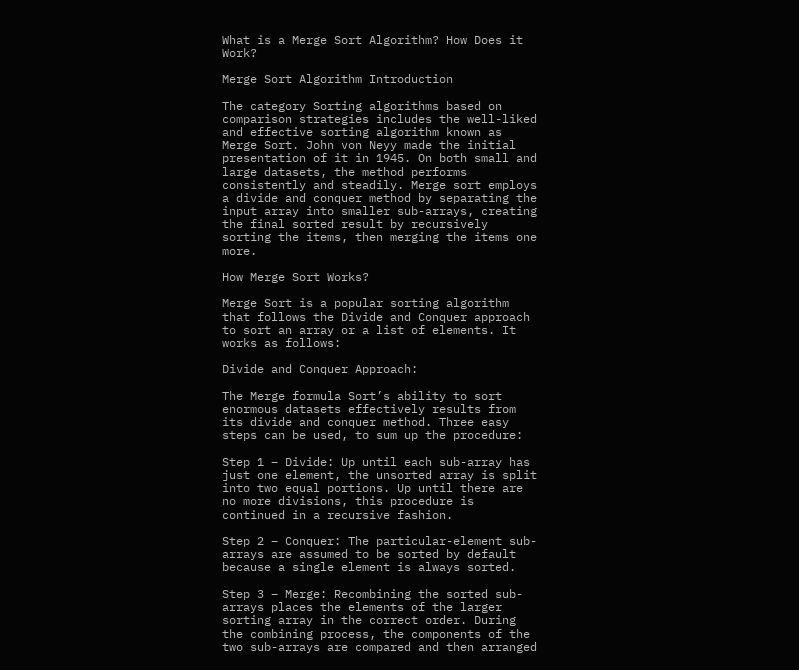What is a Merge Sort Algorithm? How Does it Work?

Merge Sort Algorithm Introduction

The category Sorting algorithms based on comparison strategies includes the well-liked and effective sorting algorithm known as Merge Sort. John von Neyy made the initial presentation of it in 1945. On both small and large datasets, the method performs consistently and steadily. Merge sort employs a divide and conquer method by separating the input array into smaller sub-arrays, creating the final sorted result by recursively sorting the items, then merging the items one more.

How Merge Sort Works?

Merge Sort is a popular sorting algorithm that follows the Divide and Conquer approach to sort an array or a list of elements. It works as follows:

Divide and Conquer Approach:

The Merge formula Sort’s ability to sort enormous datasets effectively results from its divide and conquer method. Three easy steps can be used, to sum up the procedure:

Step 1 – Divide: Up until each sub-array has just one element, the unsorted array is split into two equal portions. Up until there are no more divisions, this procedure is continued in a recursive fashion.

Step 2 – Conquer: The particular-element sub-arrays are assumed to be sorted by default because a single element is always sorted.

Step 3 – Merge: Recombining the sorted sub-arrays places the elements of the larger sorting array in the correct order. During the combining process, the components of the two sub-arrays are compared and then arranged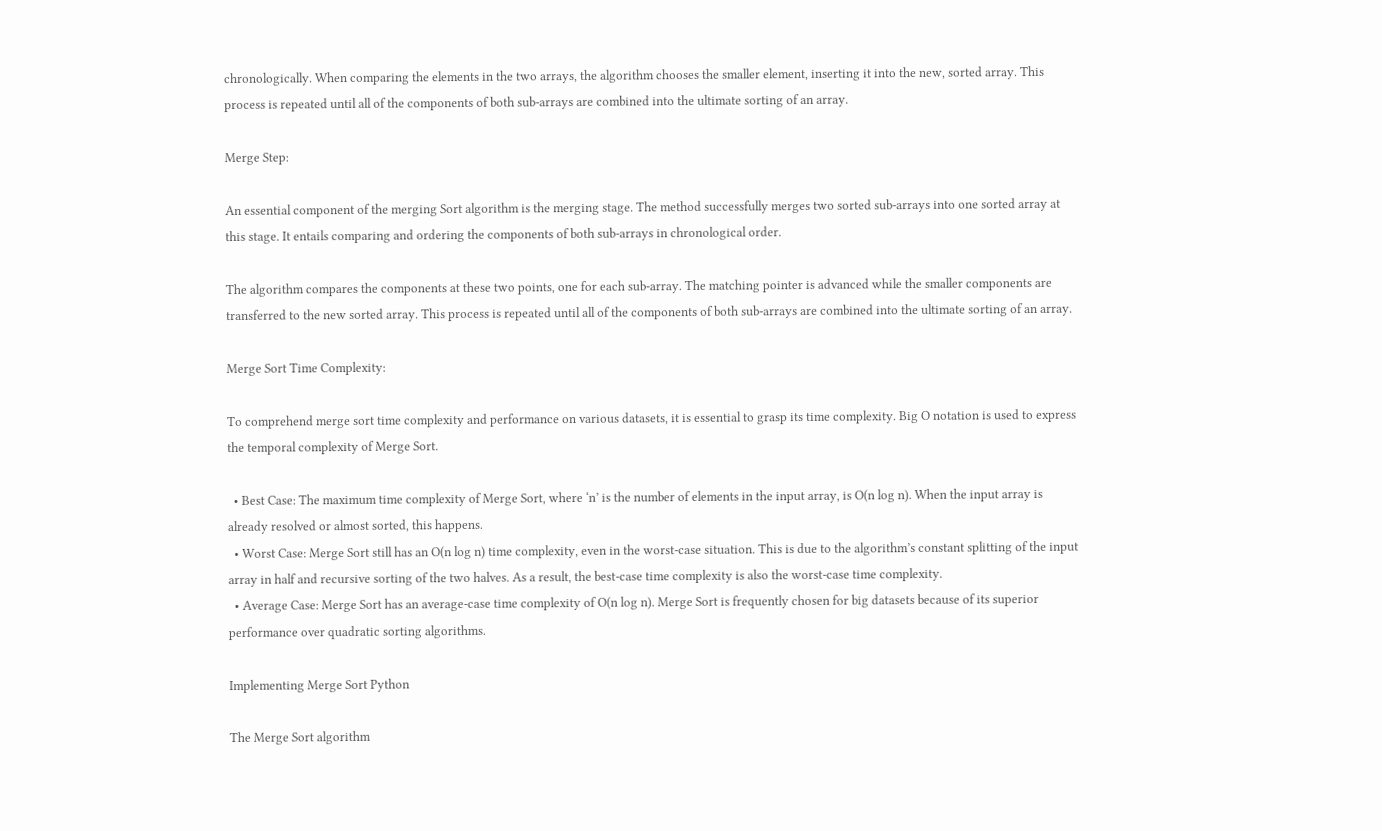chronologically. When comparing the elements in the two arrays, the algorithm chooses the smaller element, inserting it into the new, sorted array. This process is repeated until all of the components of both sub-arrays are combined into the ultimate sorting of an array.

Merge Step:

An essential component of the merging Sort algorithm is the merging stage. The method successfully merges two sorted sub-arrays into one sorted array at this stage. It entails comparing and ordering the components of both sub-arrays in chronological order.

The algorithm compares the components at these two points, one for each sub-array. The matching pointer is advanced while the smaller components are transferred to the new sorted array. This process is repeated until all of the components of both sub-arrays are combined into the ultimate sorting of an array.

Merge Sort Time Complexity:

To comprehend merge sort time complexity and performance on various datasets, it is essential to grasp its time complexity. Big O notation is used to express the temporal complexity of Merge Sort.

  • Best Case: The maximum time complexity of Merge Sort, where ‘n’ is the number of elements in the input array, is O(n log n). When the input array is already resolved or almost sorted, this happens.
  • Worst Case: Merge Sort still has an O(n log n) time complexity, even in the worst-case situation. This is due to the algorithm’s constant splitting of the input array in half and recursive sorting of the two halves. As a result, the best-case time complexity is also the worst-case time complexity.
  • Average Case: Merge Sort has an average-case time complexity of O(n log n). Merge Sort is frequently chosen for big datasets because of its superior performance over quadratic sorting algorithms.

Implementing Merge Sort Python

The Merge Sort algorithm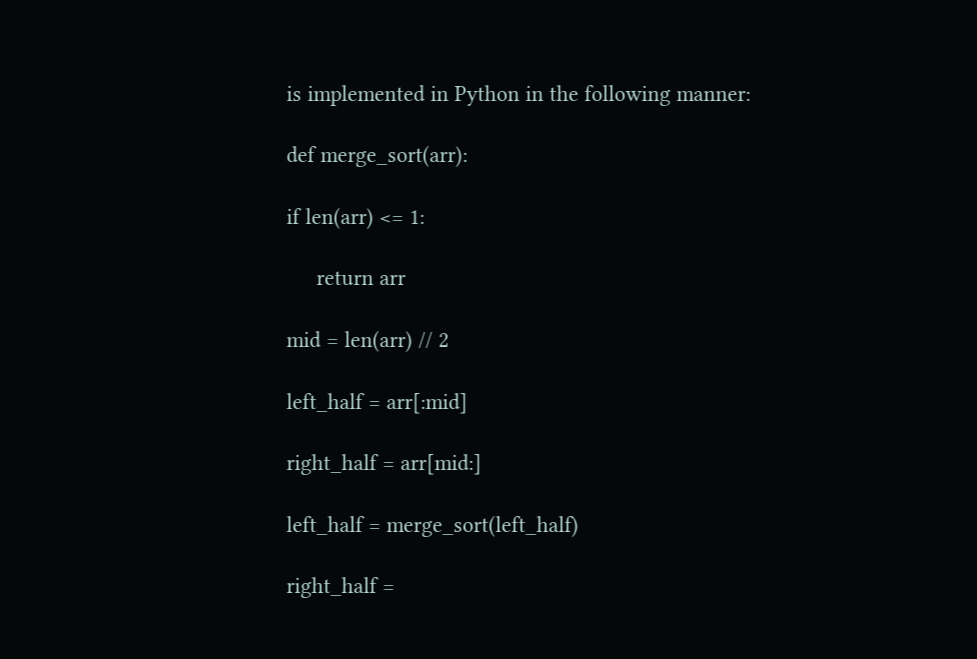is implemented in Python in the following manner:

def merge_sort(arr):

if len(arr) <= 1:

     return arr

mid = len(arr) // 2

left_half = arr[:mid]

right_half = arr[mid:]

left_half = merge_sort(left_half)

right_half =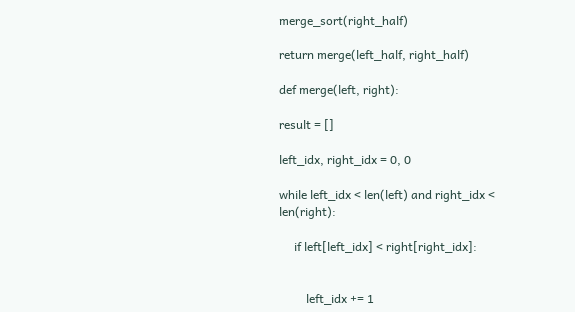merge_sort(right_half)

return merge(left_half, right_half)

def merge(left, right):

result = []

left_idx, right_idx = 0, 0

while left_idx < len(left) and right_idx < len(right):

     if left[left_idx] < right[right_idx]:


         left_idx += 1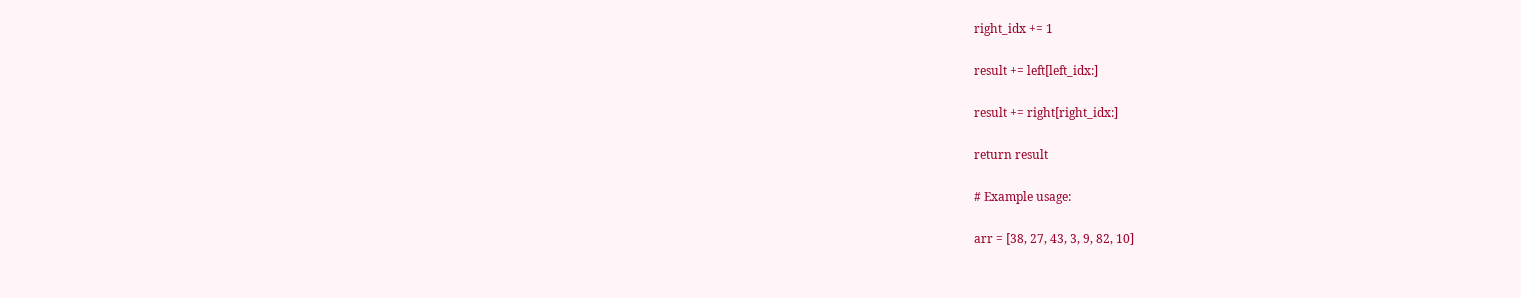right_idx += 1

result += left[left_idx:]

result += right[right_idx:]

return result

# Example usage:

arr = [38, 27, 43, 3, 9, 82, 10]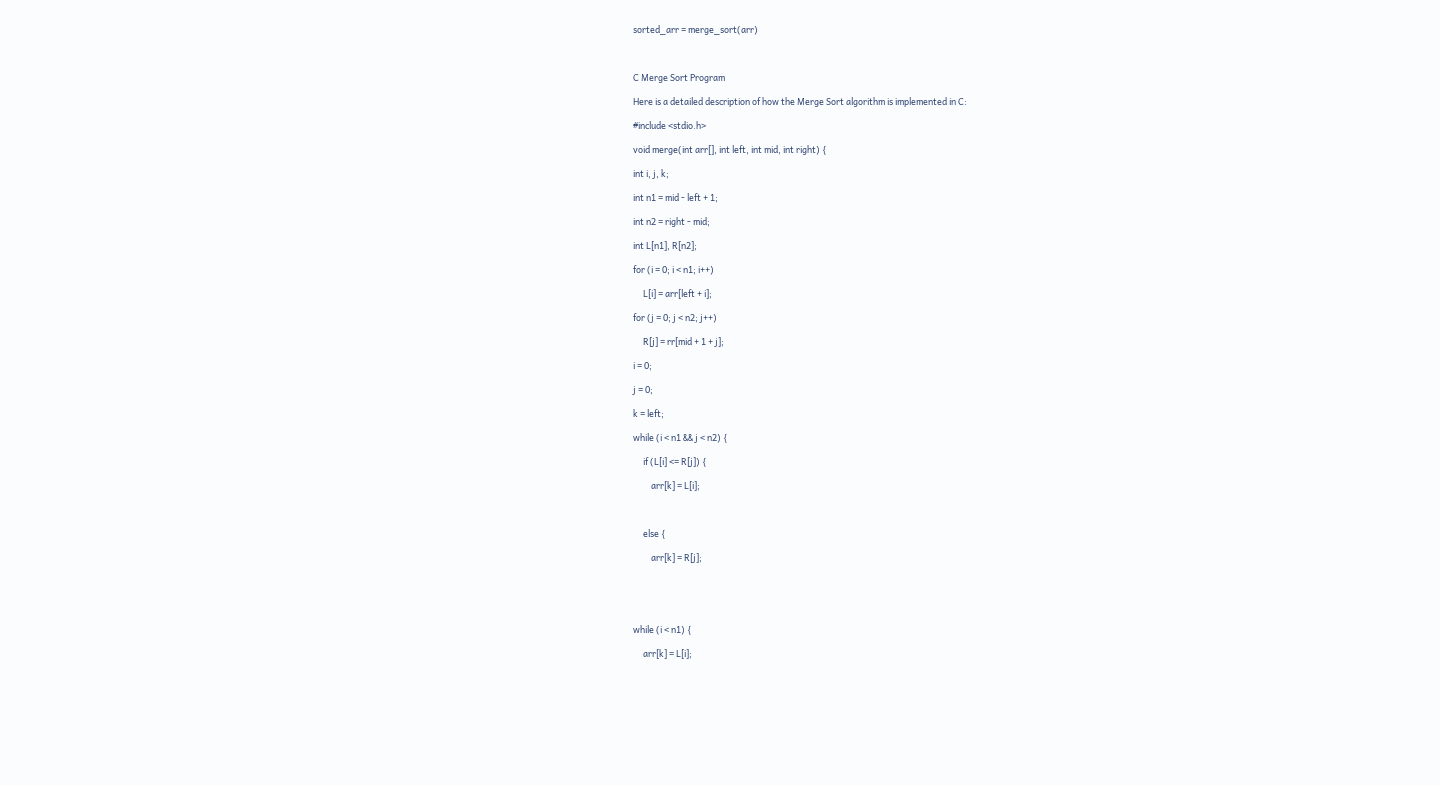sorted_arr = merge_sort(arr)



C Merge Sort Program

Here is a detailed description of how the Merge Sort algorithm is implemented in C:

#include <stdio.h>

void merge(int arr[], int left, int mid, int right) {

int i, j, k;

int n1 = mid - left + 1;

int n2 = right - mid;

int L[n1], R[n2];

for (i = 0; i < n1; i++)

     L[i] = arr[left + i];

for (j = 0; j < n2; j++)

     R[j] = rr[mid + 1 + j];

i = 0;

j = 0;

k = left;

while (i < n1 && j < n2) {

     if (L[i] <= R[j]) {

         arr[k] = L[i];



     else {

         arr[k] = R[j];





while (i < n1) {

     arr[k] = L[i];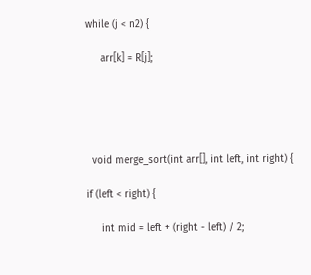while (j < n2) {

     arr[k] = R[j];





  void merge_sort(int arr[], int left, int right) {

if (left < right) {

     int mid = left + (right - left) / 2;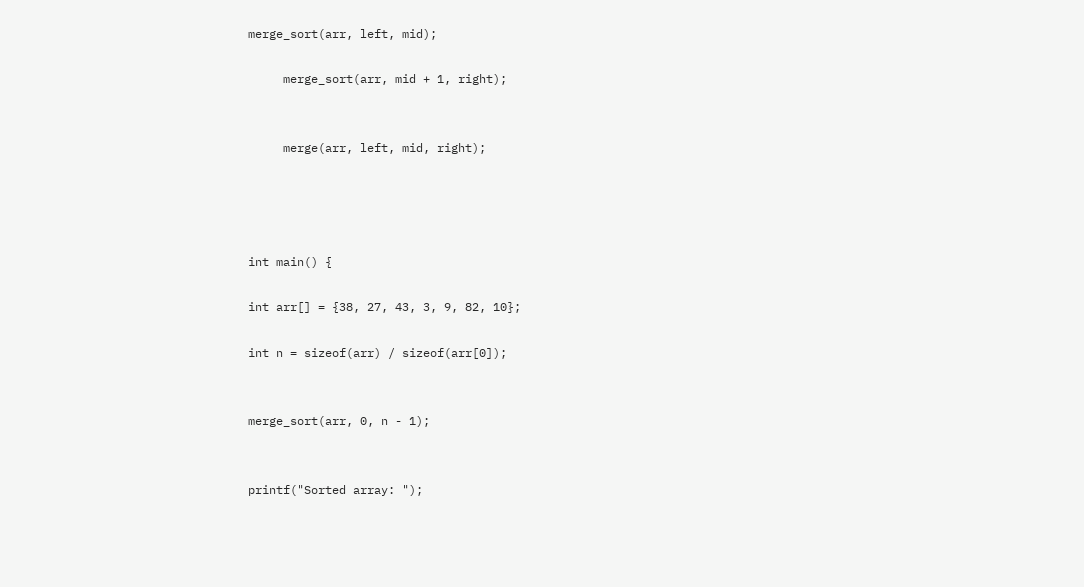merge_sort(arr, left, mid);

     merge_sort(arr, mid + 1, right);


     merge(arr, left, mid, right);




int main() {

int arr[] = {38, 27, 43, 3, 9, 82, 10};

int n = sizeof(arr) / sizeof(arr[0]);


merge_sort(arr, 0, n - 1);


printf("Sorted array: ");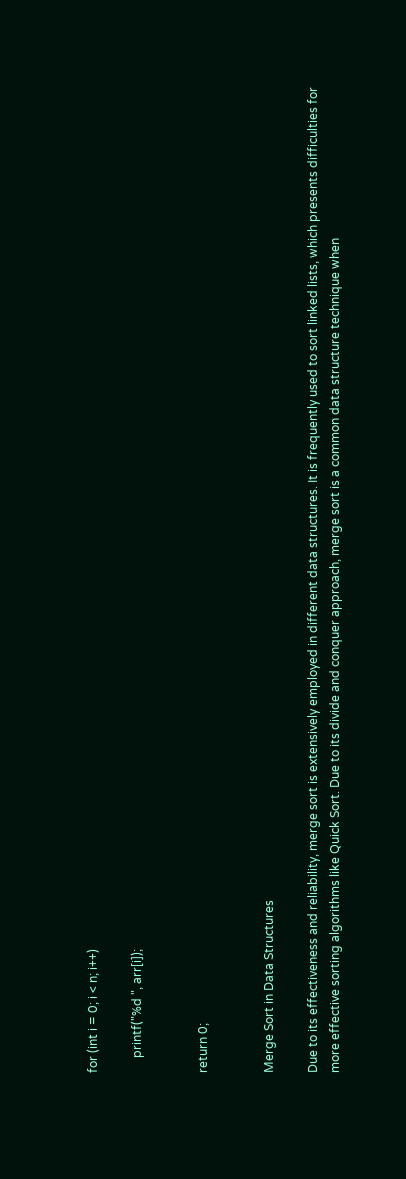for (int i = 0; i < n; i++)

     printf("%d ", arr[i]);


return 0;


Merge Sort in Data Structures

Due to its effectiveness and reliability, merge sort is extensively employed in different data structures. It is frequently used to sort linked lists, which presents difficulties for more effective sorting algorithms like Quick Sort. Due to its divide and conquer approach, merge sort is a common data structure technique when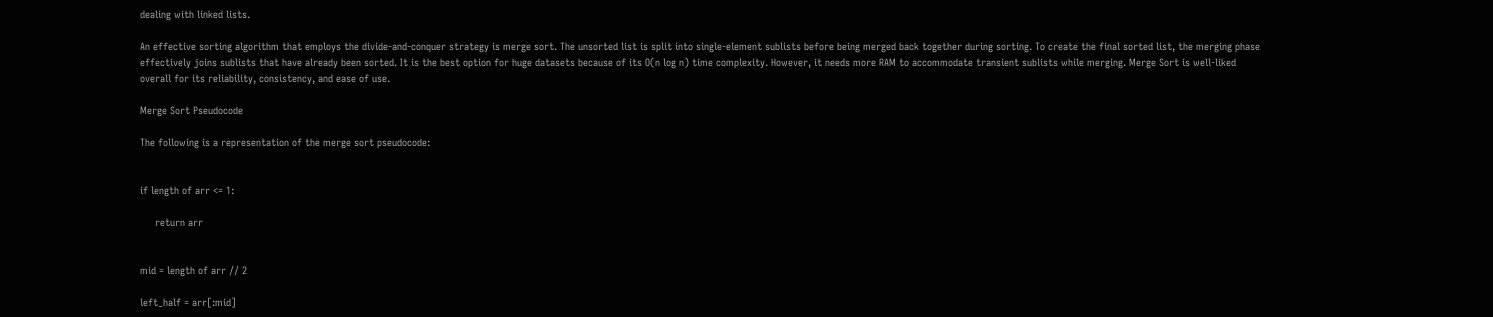dealing with linked lists.

An effective sorting algorithm that employs the divide-and-conquer strategy is merge sort. The unsorted list is split into single-element sublists before being merged back together during sorting. To create the final sorted list, the merging phase effectively joins sublists that have already been sorted. It is the best option for huge datasets because of its O(n log n) time complexity. However, it needs more RAM to accommodate transient sublists while merging. Merge Sort is well-liked overall for its reliability, consistency, and ease of use.

Merge Sort Pseudocode

The following is a representation of the merge sort pseudocode:


if length of arr <= 1:

     return arr


mid = length of arr // 2

left_half = arr[:mid]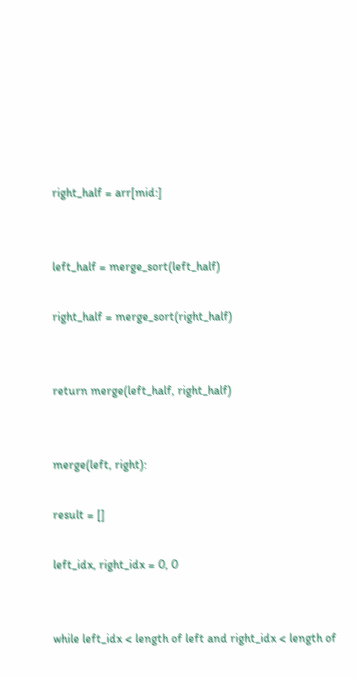right_half = arr[mid:]


left_half = merge_sort(left_half)

right_half = merge_sort(right_half)


return merge(left_half, right_half)


merge(left, right):

result = []

left_idx, right_idx = 0, 0


while left_idx < length of left and right_idx < length of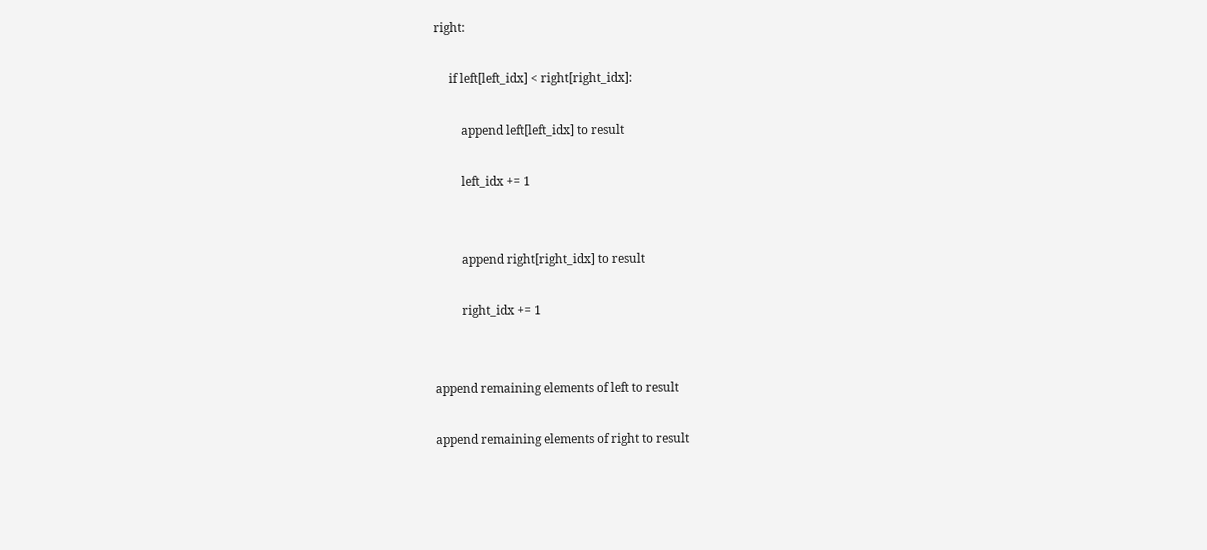right:

     if left[left_idx] < right[right_idx]:

         append left[left_idx] to result

         left_idx += 1


         append right[right_idx] to result

         right_idx += 1


append remaining elements of left to result

append remaining elements of right to result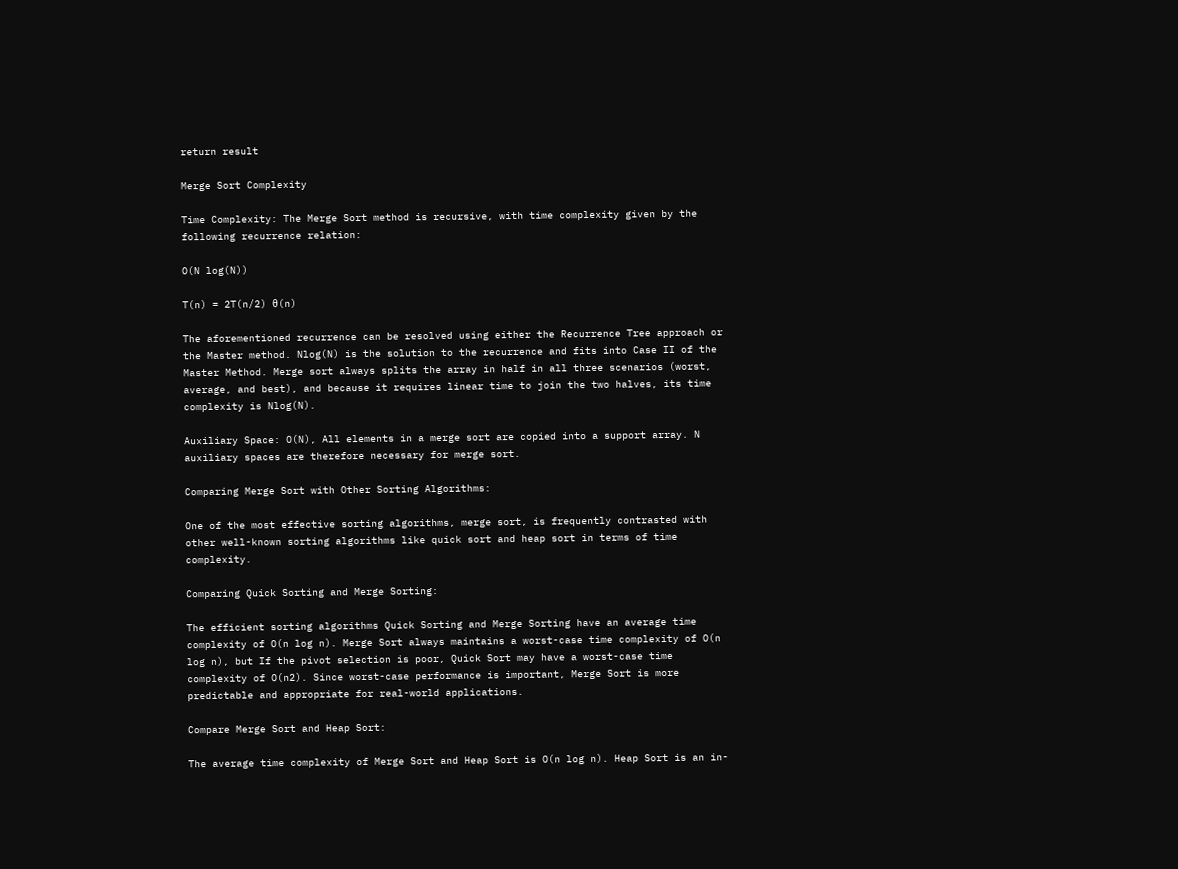return result

Merge Sort Complexity

Time Complexity: The Merge Sort method is recursive, with time complexity given by the following recurrence relation:

O(N log(N))

T(n) = 2T(n/2) θ(n)

The aforementioned recurrence can be resolved using either the Recurrence Tree approach or the Master method. Nlog(N) is the solution to the recurrence and fits into Case II of the Master Method. Merge sort always splits the array in half in all three scenarios (worst, average, and best), and because it requires linear time to join the two halves, its time complexity is Nlog(N).

Auxiliary Space: O(N), All elements in a merge sort are copied into a support array. N auxiliary spaces are therefore necessary for merge sort.

Comparing Merge Sort with Other Sorting Algorithms:

One of the most effective sorting algorithms, merge sort, is frequently contrasted with other well-known sorting algorithms like quick sort and heap sort in terms of time complexity.

Comparing Quick Sorting and Merge Sorting:

The efficient sorting algorithms Quick Sorting and Merge Sorting have an average time complexity of O(n log n). Merge Sort always maintains a worst-case time complexity of O(n log n), but If the pivot selection is poor, Quick Sort may have a worst-case time complexity of O(n2). Since worst-case performance is important, Merge Sort is more predictable and appropriate for real-world applications.

Compare Merge Sort and Heap Sort:

The average time complexity of Merge Sort and Heap Sort is O(n log n). Heap Sort is an in-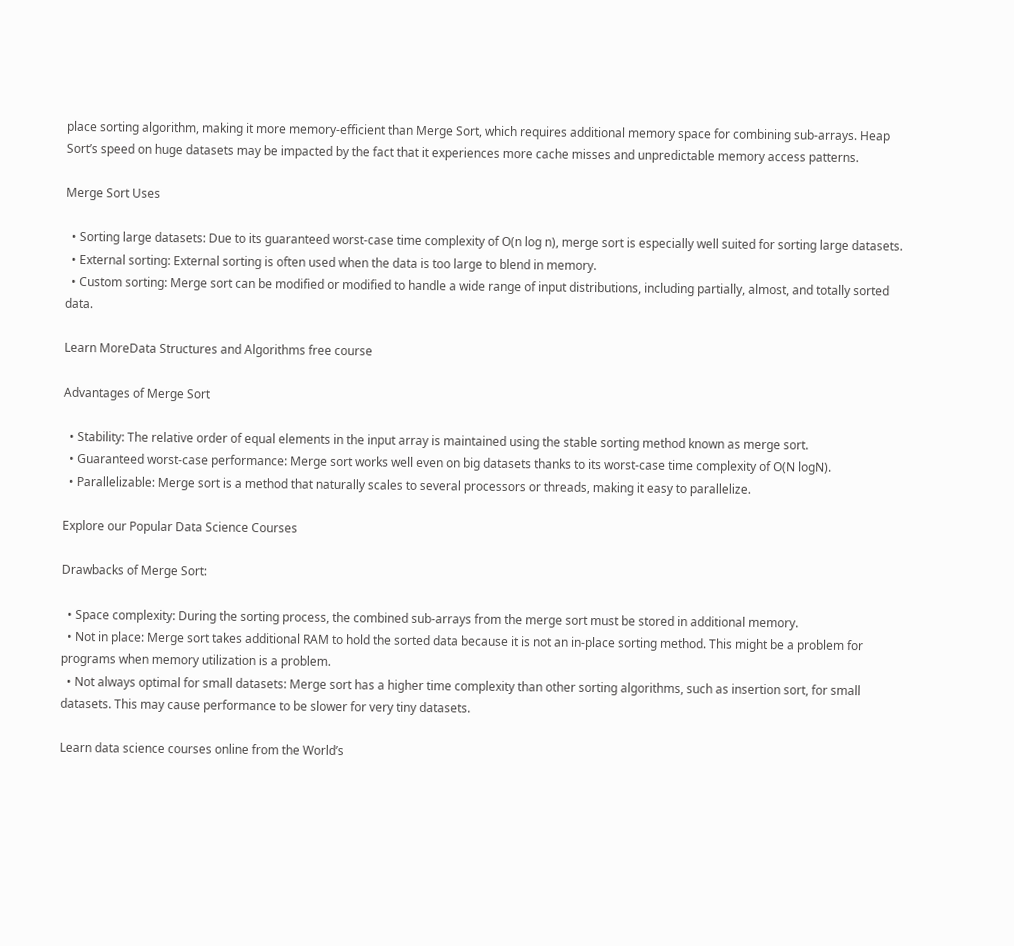place sorting algorithm, making it more memory-efficient than Merge Sort, which requires additional memory space for combining sub-arrays. Heap Sort’s speed on huge datasets may be impacted by the fact that it experiences more cache misses and unpredictable memory access patterns.

Merge Sort Uses

  • Sorting large datasets: Due to its guaranteed worst-case time complexity of O(n log n), merge sort is especially well suited for sorting large datasets.
  • External sorting: External sorting is often used when the data is too large to blend in memory.
  • Custom sorting: Merge sort can be modified or modified to handle a wide range of input distributions, including partially, almost, and totally sorted data.

Learn MoreData Structures and Algorithms free course

Advantages of Merge Sort

  • Stability: The relative order of equal elements in the input array is maintained using the stable sorting method known as merge sort.
  • Guaranteed worst-case performance: Merge sort works well even on big datasets thanks to its worst-case time complexity of O(N logN).
  • Parallelizable: Merge sort is a method that naturally scales to several processors or threads, making it easy to parallelize.

Explore our Popular Data Science Courses

Drawbacks of Merge Sort:

  • Space complexity: During the sorting process, the combined sub-arrays from the merge sort must be stored in additional memory.
  • Not in place: Merge sort takes additional RAM to hold the sorted data because it is not an in-place sorting method. This might be a problem for programs when memory utilization is a problem.
  • Not always optimal for small datasets: Merge sort has a higher time complexity than other sorting algorithms, such as insertion sort, for small datasets. This may cause performance to be slower for very tiny datasets.

Learn data science courses online from the World’s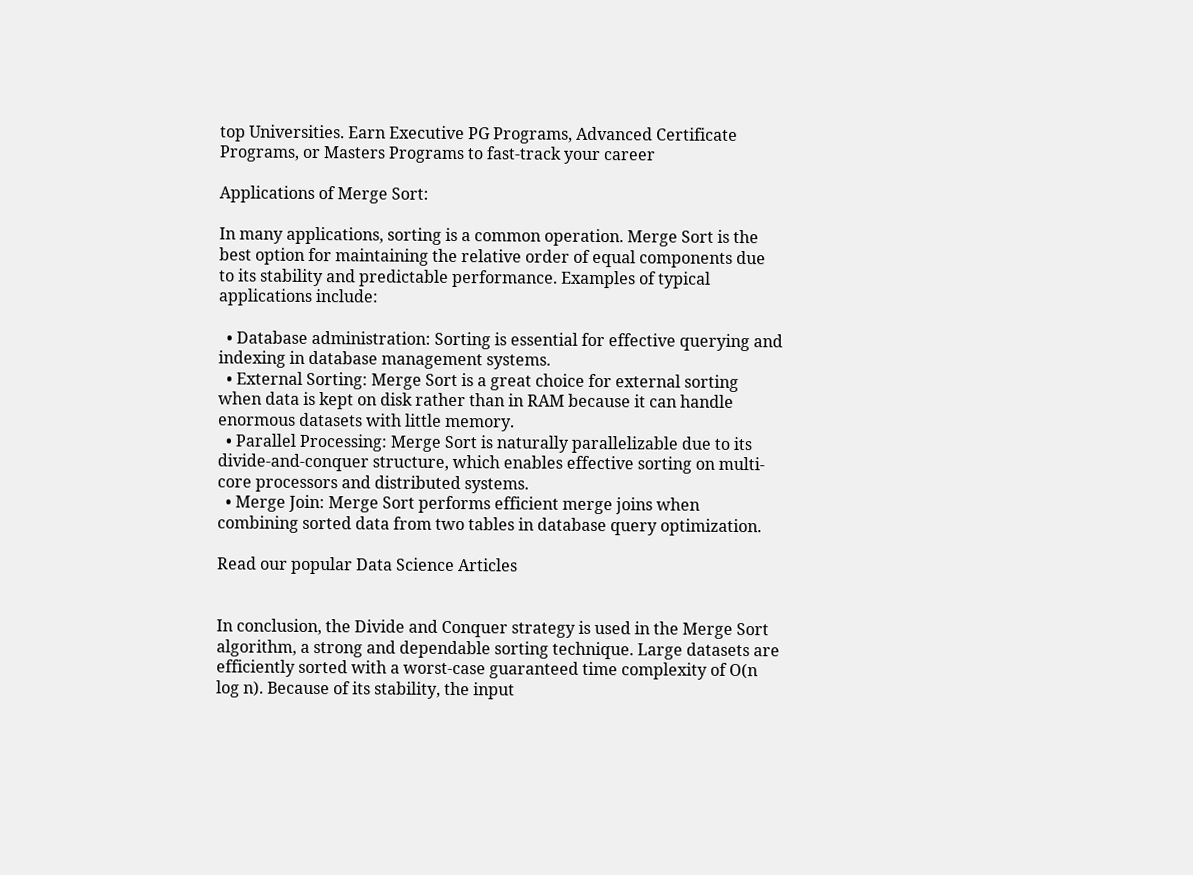top Universities. Earn Executive PG Programs, Advanced Certificate Programs, or Masters Programs to fast-track your career

Applications of Merge Sort:

In many applications, sorting is a common operation. Merge Sort is the best option for maintaining the relative order of equal components due to its stability and predictable performance. Examples of typical applications include:

  • Database administration: Sorting is essential for effective querying and indexing in database management systems.
  • External Sorting: Merge Sort is a great choice for external sorting when data is kept on disk rather than in RAM because it can handle enormous datasets with little memory.
  • Parallel Processing: Merge Sort is naturally parallelizable due to its divide-and-conquer structure, which enables effective sorting on multi-core processors and distributed systems.
  • Merge Join: Merge Sort performs efficient merge joins when combining sorted data from two tables in database query optimization.

Read our popular Data Science Articles


In conclusion, the Divide and Conquer strategy is used in the Merge Sort algorithm, a strong and dependable sorting technique. Large datasets are efficiently sorted with a worst-case guaranteed time complexity of O(n log n). Because of its stability, the input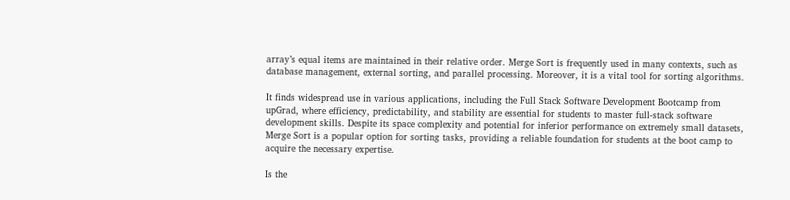array’s equal items are maintained in their relative order. Merge Sort is frequently used in many contexts, such as database management, external sorting, and parallel processing. Moreover, it is a vital tool for sorting algorithms.

It finds widespread use in various applications, including the Full Stack Software Development Bootcamp from upGrad, where efficiency, predictability, and stability are essential for students to master full-stack software development skills. Despite its space complexity and potential for inferior performance on extremely small datasets, Merge Sort is a popular option for sorting tasks, providing a reliable foundation for students at the boot camp to acquire the necessary expertise.

Is the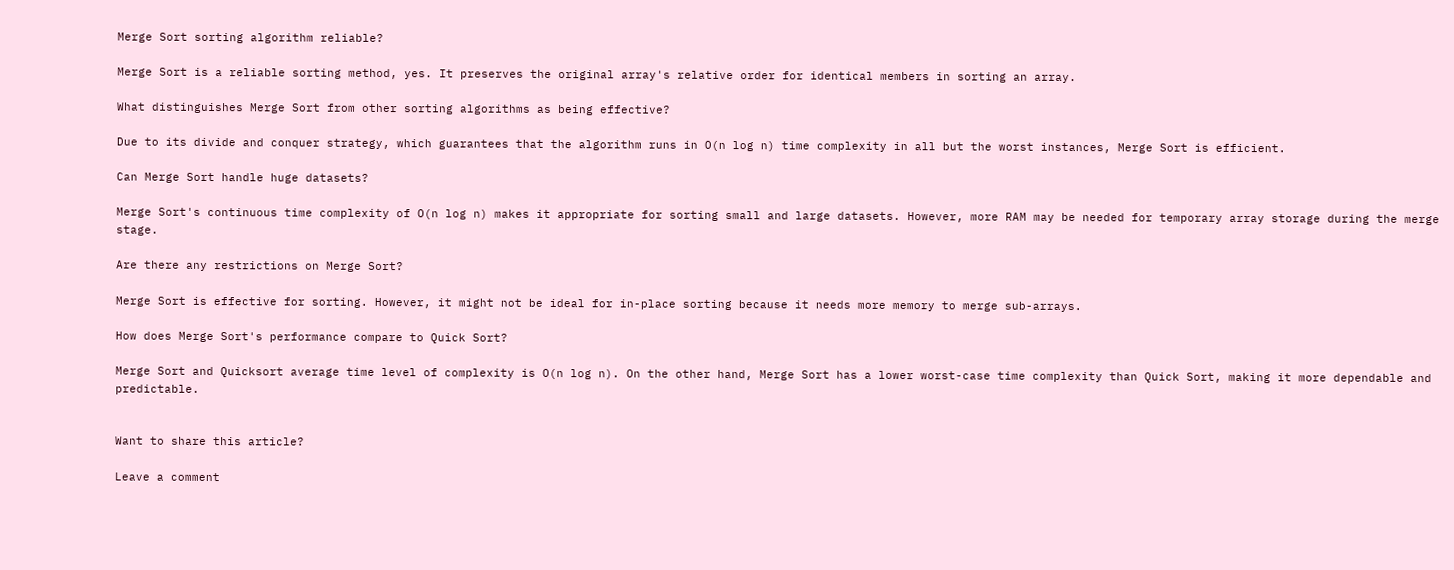Merge Sort sorting algorithm reliable?

Merge Sort is a reliable sorting method, yes. It preserves the original array's relative order for identical members in sorting an array.

What distinguishes Merge Sort from other sorting algorithms as being effective?

Due to its divide and conquer strategy, which guarantees that the algorithm runs in O(n log n) time complexity in all but the worst instances, Merge Sort is efficient.

Can Merge Sort handle huge datasets?

Merge Sort's continuous time complexity of O(n log n) makes it appropriate for sorting small and large datasets. However, more RAM may be needed for temporary array storage during the merge stage.

Are there any restrictions on Merge Sort?

Merge Sort is effective for sorting. However, it might not be ideal for in-place sorting because it needs more memory to merge sub-arrays.

How does Merge Sort's performance compare to Quick Sort?

Merge Sort and Quicksort average time level of complexity is O(n log n). On the other hand, Merge Sort has a lower worst-case time complexity than Quick Sort, making it more dependable and predictable.


Want to share this article?

Leave a comment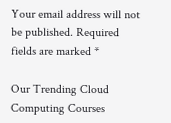Your email address will not be published. Required fields are marked *

Our Trending Cloud Computing Courses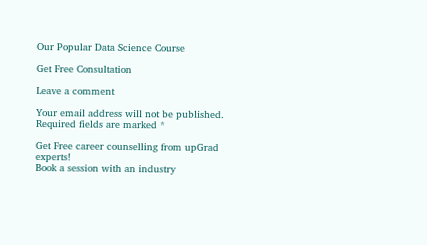Our Popular Data Science Course

Get Free Consultation

Leave a comment

Your email address will not be published. Required fields are marked *

Get Free career counselling from upGrad experts!
Book a session with an industry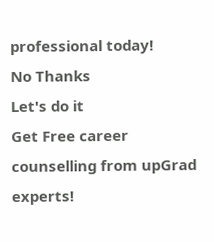professional today!
No Thanks
Let's do it
Get Free career counselling from upGrad experts!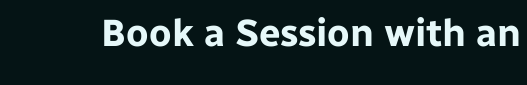Book a Session with an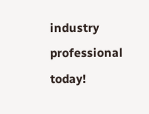industry professional today!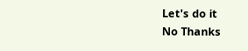Let's do it
No Thanks